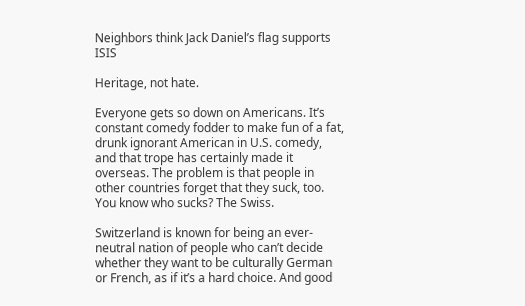Neighbors think Jack Daniel’s flag supports ISIS

Heritage, not hate.

Everyone gets so down on Americans. It’s constant comedy fodder to make fun of a fat, drunk ignorant American in U.S. comedy, and that trope has certainly made it overseas. The problem is that people in other countries forget that they suck, too. You know who sucks? The Swiss.

Switzerland is known for being an ever-neutral nation of people who can’t decide whether they want to be culturally German or French, as if it’s a hard choice. And good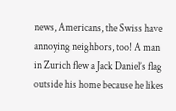news, Americans, the Swiss have annoying neighbors, too! A man in Zurich flew a Jack Daniel’s flag outside his home because he likes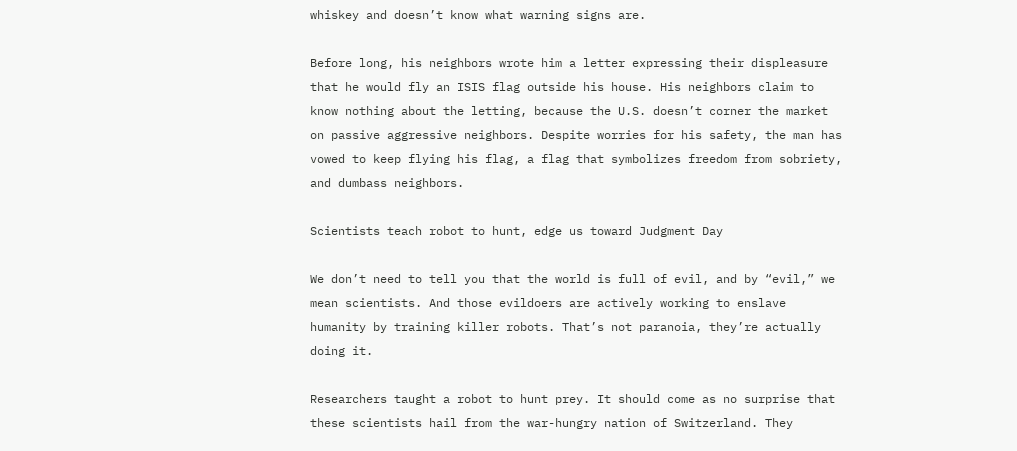whiskey and doesn’t know what warning signs are.

Before long, his neighbors wrote him a letter expressing their displeasure that he would fly an ISIS flag outside his house. His neighbors claim to know nothing about the letting, because the U.S. doesn’t corner the market on passive aggressive neighbors. Despite worries for his safety, the man has vowed to keep flying his flag, a flag that symbolizes freedom from sobriety, and dumbass neighbors.

Scientists teach robot to hunt, edge us toward Judgment Day

We don’t need to tell you that the world is full of evil, and by “evil,” we mean scientists. And those evildoers are actively working to enslave humanity by training killer robots. That’s not paranoia, they’re actually doing it.

Researchers taught a robot to hunt prey. It should come as no surprise that these scientists hail from the war-hungry nation of Switzerland. They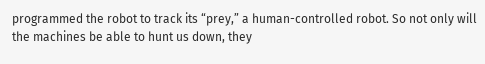programmed the robot to track its “prey,” a human-controlled robot. So not only will the machines be able to hunt us down, they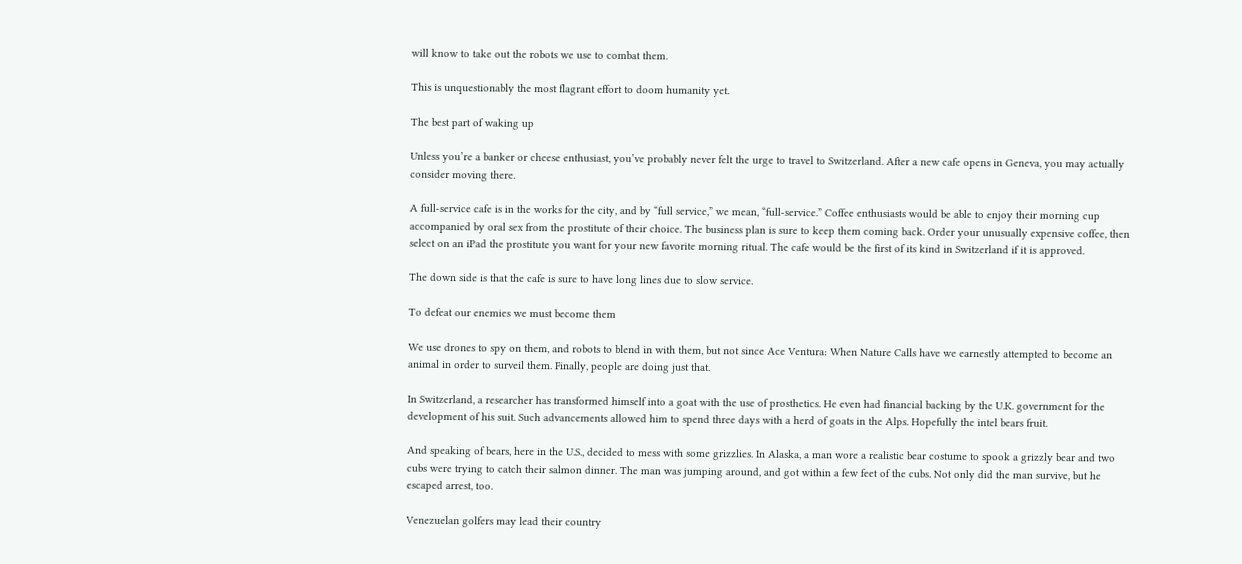will know to take out the robots we use to combat them.

This is unquestionably the most flagrant effort to doom humanity yet.

The best part of waking up

Unless you’re a banker or cheese enthusiast, you’ve probably never felt the urge to travel to Switzerland. After a new cafe opens in Geneva, you may actually consider moving there.

A full-service cafe is in the works for the city, and by “full service,” we mean, “full-service.” Coffee enthusiasts would be able to enjoy their morning cup accompanied by oral sex from the prostitute of their choice. The business plan is sure to keep them coming back. Order your unusually expensive coffee, then select on an iPad the prostitute you want for your new favorite morning ritual. The cafe would be the first of its kind in Switzerland if it is approved.

The down side is that the cafe is sure to have long lines due to slow service.

To defeat our enemies we must become them

We use drones to spy on them, and robots to blend in with them, but not since Ace Ventura: When Nature Calls have we earnestly attempted to become an animal in order to surveil them. Finally, people are doing just that.

In Switzerland, a researcher has transformed himself into a goat with the use of prosthetics. He even had financial backing by the U.K. government for the development of his suit. Such advancements allowed him to spend three days with a herd of goats in the Alps. Hopefully the intel bears fruit.

And speaking of bears, here in the U.S., decided to mess with some grizzlies. In Alaska, a man wore a realistic bear costume to spook a grizzly bear and two cubs were trying to catch their salmon dinner. The man was jumping around, and got within a few feet of the cubs. Not only did the man survive, but he escaped arrest, too.

Venezuelan golfers may lead their country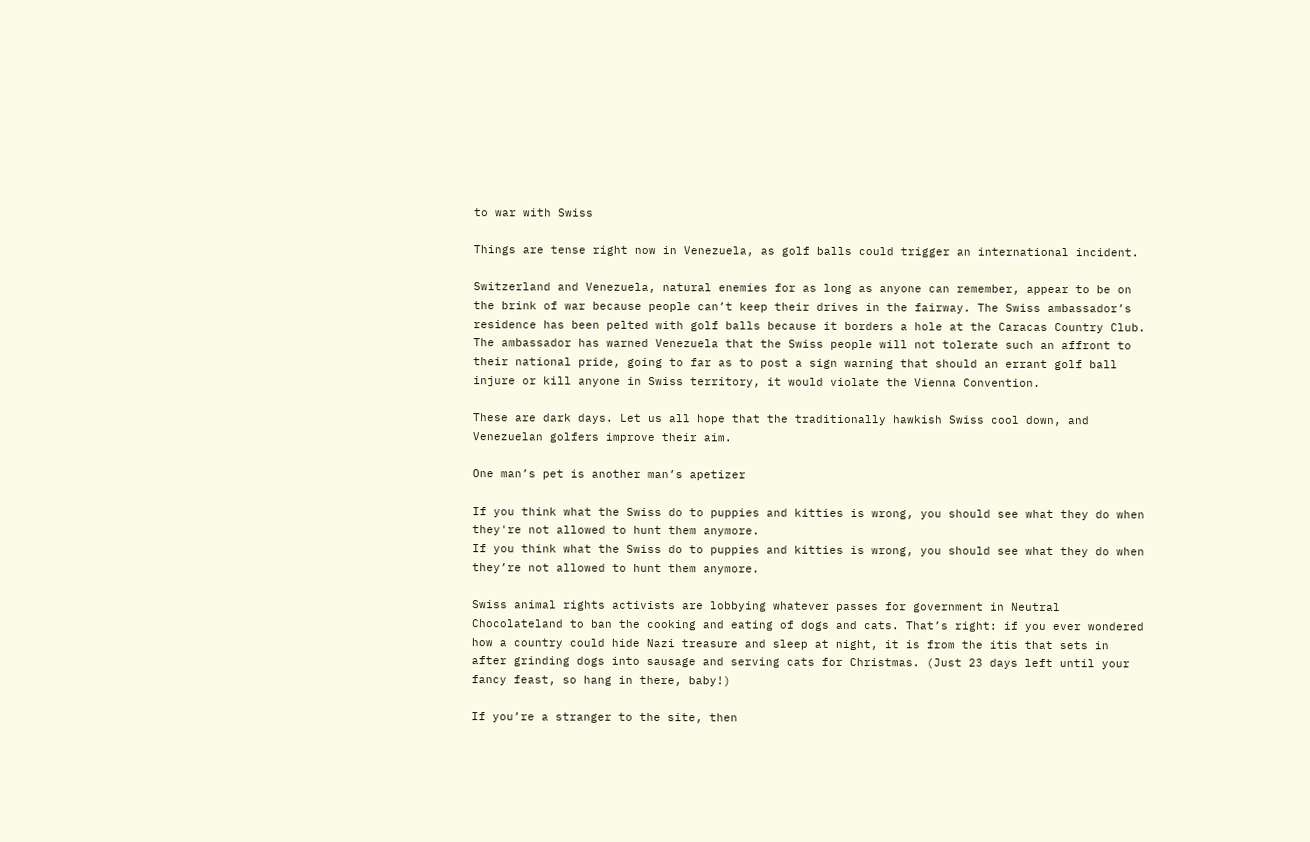to war with Swiss

Things are tense right now in Venezuela, as golf balls could trigger an international incident.

Switzerland and Venezuela, natural enemies for as long as anyone can remember, appear to be on the brink of war because people can’t keep their drives in the fairway. The Swiss ambassador’s residence has been pelted with golf balls because it borders a hole at the Caracas Country Club. The ambassador has warned Venezuela that the Swiss people will not tolerate such an affront to their national pride, going to far as to post a sign warning that should an errant golf ball injure or kill anyone in Swiss territory, it would violate the Vienna Convention.

These are dark days. Let us all hope that the traditionally hawkish Swiss cool down, and Venezuelan golfers improve their aim.

One man’s pet is another man’s apetizer

If you think what the Swiss do to puppies and kitties is wrong, you should see what they do when they're not allowed to hunt them anymore.
If you think what the Swiss do to puppies and kitties is wrong, you should see what they do when they’re not allowed to hunt them anymore.

Swiss animal rights activists are lobbying whatever passes for government in Neutral Chocolateland to ban the cooking and eating of dogs and cats. That’s right: if you ever wondered how a country could hide Nazi treasure and sleep at night, it is from the itis that sets in after grinding dogs into sausage and serving cats for Christmas. (Just 23 days left until your fancy feast, so hang in there, baby!)

If you’re a stranger to the site, then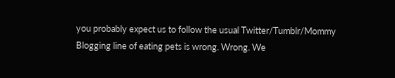you probably expect us to follow the usual Twitter/Tumblr/Mommy Blogging line of eating pets is wrong. Wrong. We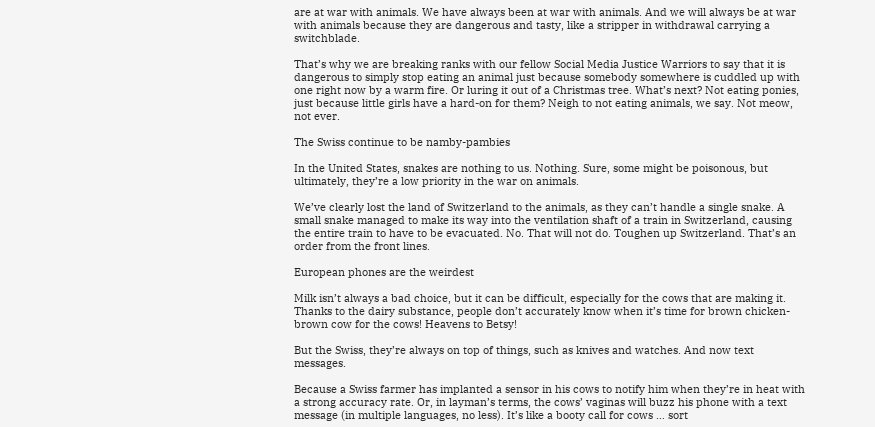are at war with animals. We have always been at war with animals. And we will always be at war with animals because they are dangerous and tasty, like a stripper in withdrawal carrying a switchblade.

That’s why we are breaking ranks with our fellow Social Media Justice Warriors to say that it is dangerous to simply stop eating an animal just because somebody somewhere is cuddled up with one right now by a warm fire. Or luring it out of a Christmas tree. What’s next? Not eating ponies, just because little girls have a hard-on for them? Neigh to not eating animals, we say. Not meow, not ever.

The Swiss continue to be namby-pambies

In the United States, snakes are nothing to us. Nothing. Sure, some might be poisonous, but ultimately, they’re a low priority in the war on animals.

We’ve clearly lost the land of Switzerland to the animals, as they can’t handle a single snake. A small snake managed to make its way into the ventilation shaft of a train in Switzerland, causing the entire train to have to be evacuated. No. That will not do. Toughen up Switzerland. That’s an order from the front lines.

European phones are the weirdest

Milk isn’t always a bad choice, but it can be difficult, especially for the cows that are making it. Thanks to the dairy substance, people don’t accurately know when it’s time for brown chicken-brown cow for the cows! Heavens to Betsy!

But the Swiss, they’re always on top of things, such as knives and watches. And now text messages.

Because a Swiss farmer has implanted a sensor in his cows to notify him when they’re in heat with a strong accuracy rate. Or, in layman’s terms, the cows’ vaginas will buzz his phone with a text message (in multiple languages, no less). It’s like a booty call for cows … sort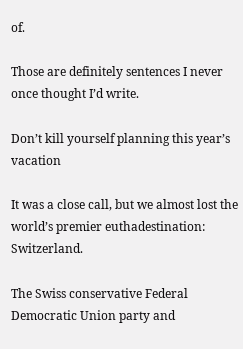of.

Those are definitely sentences I never once thought I’d write.

Don’t kill yourself planning this year’s vacation

It was a close call, but we almost lost the world’s premier euthadestination: Switzerland.

The Swiss conservative Federal Democratic Union party and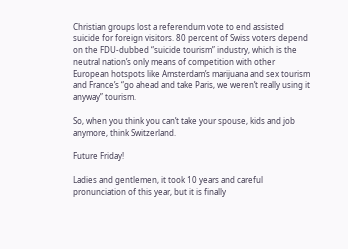Christian groups lost a referendum vote to end assisted suicide for foreign visitors. 80 percent of Swiss voters depend on the FDU-dubbed “suicide tourism” industry, which is the neutral nation’s only means of competition with other European hotspots like Amsterdam’s marijuana and sex tourism and France’s “go ahead and take Paris, we weren’t really using it anyway” tourism.

So, when you think you can’t take your spouse, kids and job anymore, think Switzerland.

Future Friday!

Ladies and gentlemen, it took 10 years and careful pronunciation of this year, but it is finally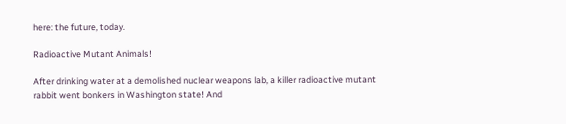here: the future, today.

Radioactive Mutant Animals!

After drinking water at a demolished nuclear weapons lab, a killer radioactive mutant rabbit went bonkers in Washington state! And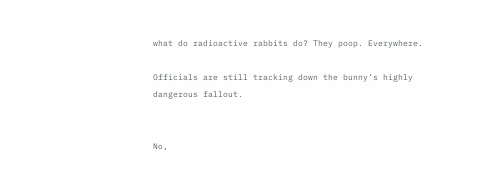what do radioactive rabbits do? They poop. Everywhere.

Officials are still tracking down the bunny’s highly dangerous fallout.


No,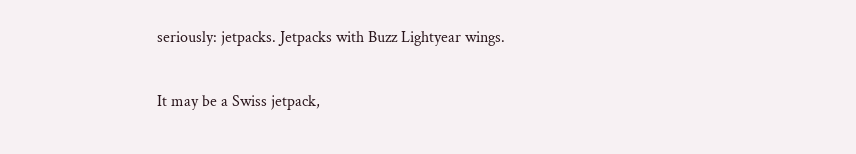seriously: jetpacks. Jetpacks with Buzz Lightyear wings.

It may be a Swiss jetpack,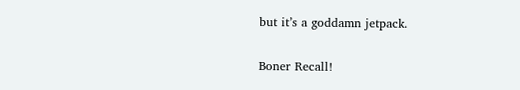but it’s a goddamn jetpack.

Boner Recall!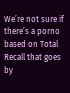We’re not sure if there’s a porno based on Total Recall that goes by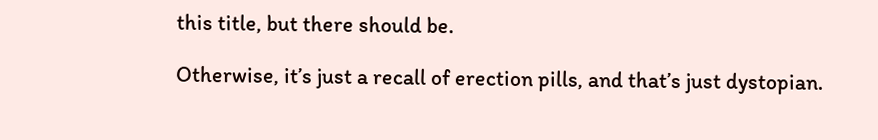this title, but there should be.

Otherwise, it’s just a recall of erection pills, and that’s just dystopian.